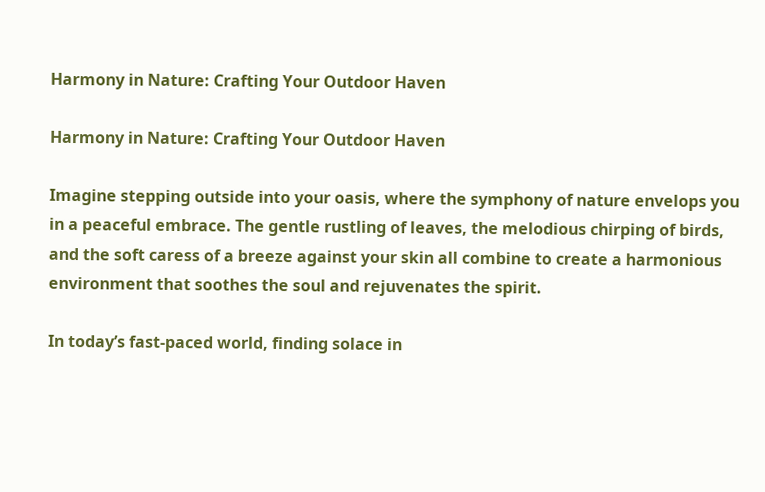Harmony in Nature: Crafting Your Outdoor Haven

Harmony in Nature: Crafting Your Outdoor Haven

Imagine stepping outside into your oasis, where the symphony of nature envelops you in a peaceful embrace. The gentle rustling of leaves, the melodious chirping of birds, and the soft caress of a breeze against your skin all combine to create a harmonious environment that soothes the soul and rejuvenates the spirit.

In today’s fast-paced world, finding solace in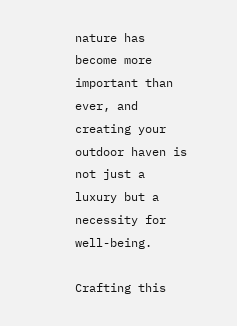nature has become more important than ever, and creating your outdoor haven is not just a luxury but a necessity for well-being.

Crafting this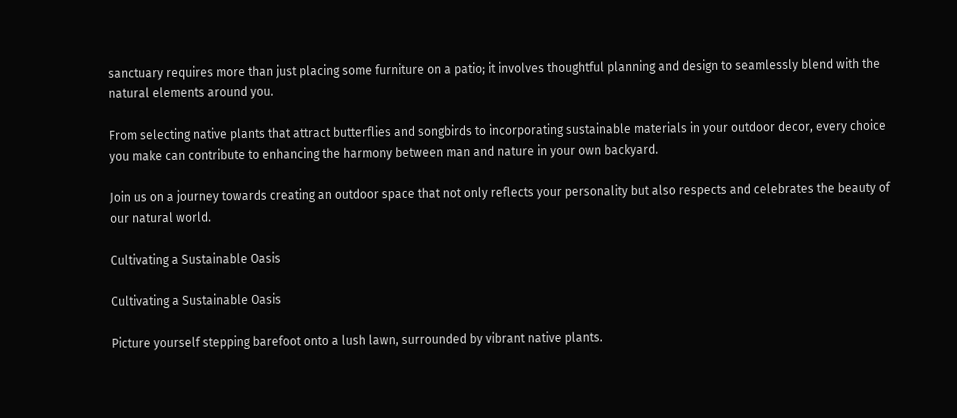sanctuary requires more than just placing some furniture on a patio; it involves thoughtful planning and design to seamlessly blend with the natural elements around you.

From selecting native plants that attract butterflies and songbirds to incorporating sustainable materials in your outdoor decor, every choice you make can contribute to enhancing the harmony between man and nature in your own backyard.

Join us on a journey towards creating an outdoor space that not only reflects your personality but also respects and celebrates the beauty of our natural world.

Cultivating a Sustainable Oasis

Cultivating a Sustainable Oasis

Picture yourself stepping barefoot onto a lush lawn, surrounded by vibrant native plants.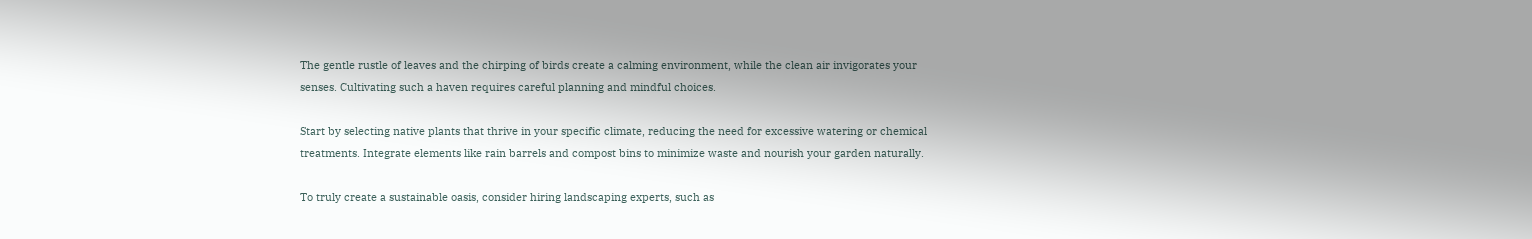The gentle rustle of leaves and the chirping of birds create a calming environment, while the clean air invigorates your senses. Cultivating such a haven requires careful planning and mindful choices.

Start by selecting native plants that thrive in your specific climate, reducing the need for excessive watering or chemical treatments. Integrate elements like rain barrels and compost bins to minimize waste and nourish your garden naturally.

To truly create a sustainable oasis, consider hiring landscaping experts, such as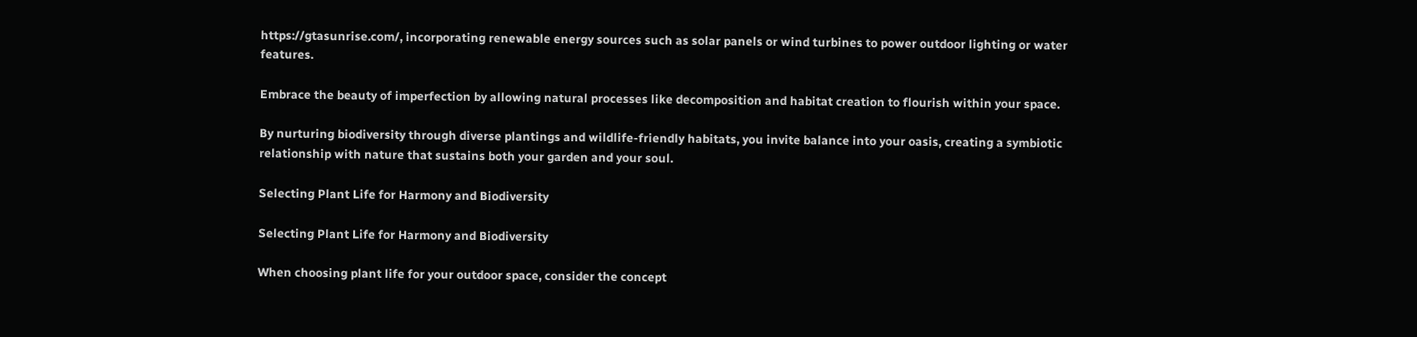https://gtasunrise.com/, incorporating renewable energy sources such as solar panels or wind turbines to power outdoor lighting or water features.

Embrace the beauty of imperfection by allowing natural processes like decomposition and habitat creation to flourish within your space.

By nurturing biodiversity through diverse plantings and wildlife-friendly habitats, you invite balance into your oasis, creating a symbiotic relationship with nature that sustains both your garden and your soul.

Selecting Plant Life for Harmony and Biodiversity

Selecting Plant Life for Harmony and Biodiversity

When choosing plant life for your outdoor space, consider the concept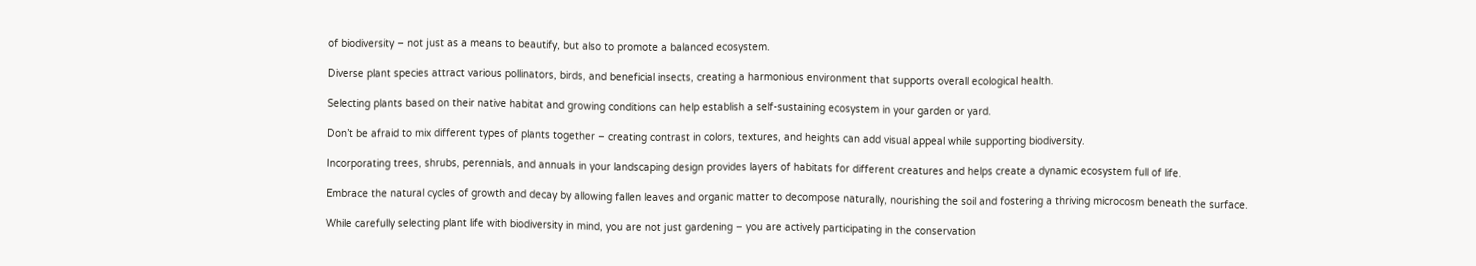of biodiversity – not just as a means to beautify, but also to promote a balanced ecosystem.

Diverse plant species attract various pollinators, birds, and beneficial insects, creating a harmonious environment that supports overall ecological health.

Selecting plants based on their native habitat and growing conditions can help establish a self-sustaining ecosystem in your garden or yard.

Don’t be afraid to mix different types of plants together – creating contrast in colors, textures, and heights can add visual appeal while supporting biodiversity.

Incorporating trees, shrubs, perennials, and annuals in your landscaping design provides layers of habitats for different creatures and helps create a dynamic ecosystem full of life.

Embrace the natural cycles of growth and decay by allowing fallen leaves and organic matter to decompose naturally, nourishing the soil and fostering a thriving microcosm beneath the surface.

While carefully selecting plant life with biodiversity in mind, you are not just gardening – you are actively participating in the conservation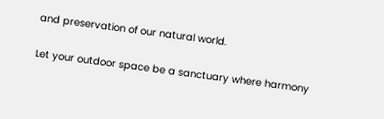and preservation of our natural world.

Let your outdoor space be a sanctuary where harmony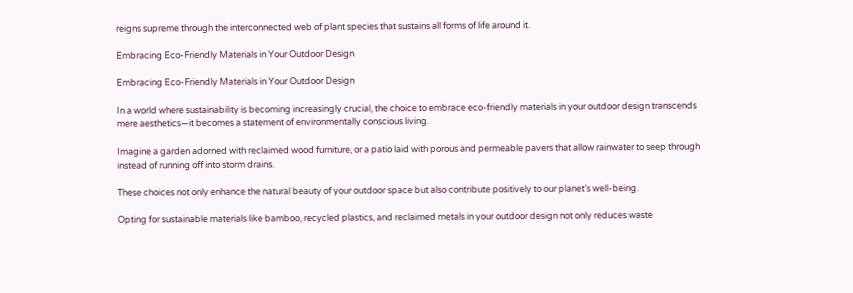reigns supreme through the interconnected web of plant species that sustains all forms of life around it.

Embracing Eco-Friendly Materials in Your Outdoor Design

Embracing Eco-Friendly Materials in Your Outdoor Design

In a world where sustainability is becoming increasingly crucial, the choice to embrace eco-friendly materials in your outdoor design transcends mere aesthetics—it becomes a statement of environmentally conscious living.

Imagine a garden adorned with reclaimed wood furniture, or a patio laid with porous and permeable pavers that allow rainwater to seep through instead of running off into storm drains.

These choices not only enhance the natural beauty of your outdoor space but also contribute positively to our planet’s well-being.

Opting for sustainable materials like bamboo, recycled plastics, and reclaimed metals in your outdoor design not only reduces waste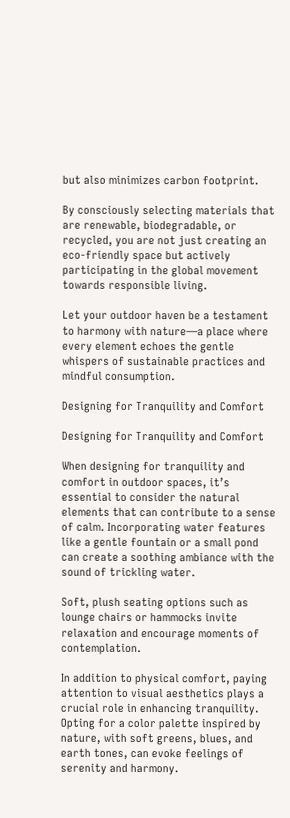but also minimizes carbon footprint.

By consciously selecting materials that are renewable, biodegradable, or recycled, you are not just creating an eco-friendly space but actively participating in the global movement towards responsible living.

Let your outdoor haven be a testament to harmony with nature—a place where every element echoes the gentle whispers of sustainable practices and mindful consumption.

Designing for Tranquility and Comfort

Designing for Tranquility and Comfort

When designing for tranquility and comfort in outdoor spaces, it’s essential to consider the natural elements that can contribute to a sense of calm. Incorporating water features like a gentle fountain or a small pond can create a soothing ambiance with the sound of trickling water.

Soft, plush seating options such as lounge chairs or hammocks invite relaxation and encourage moments of contemplation.

In addition to physical comfort, paying attention to visual aesthetics plays a crucial role in enhancing tranquility. Opting for a color palette inspired by nature, with soft greens, blues, and earth tones, can evoke feelings of serenity and harmony.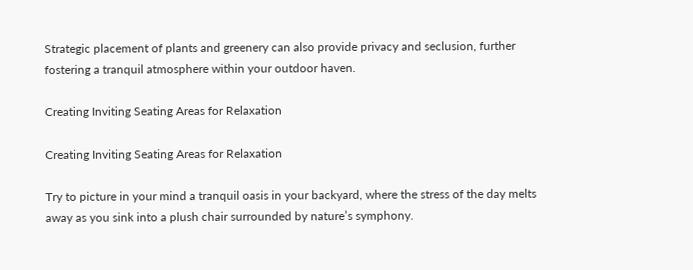Strategic placement of plants and greenery can also provide privacy and seclusion, further fostering a tranquil atmosphere within your outdoor haven.

Creating Inviting Seating Areas for Relaxation

Creating Inviting Seating Areas for Relaxation

Try to picture in your mind a tranquil oasis in your backyard, where the stress of the day melts away as you sink into a plush chair surrounded by nature’s symphony.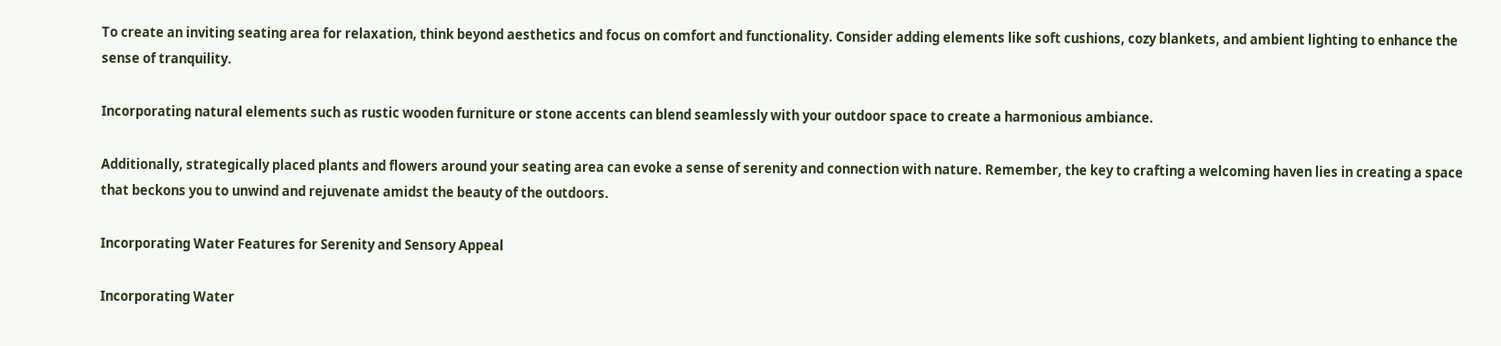To create an inviting seating area for relaxation, think beyond aesthetics and focus on comfort and functionality. Consider adding elements like soft cushions, cozy blankets, and ambient lighting to enhance the sense of tranquility.

Incorporating natural elements such as rustic wooden furniture or stone accents can blend seamlessly with your outdoor space to create a harmonious ambiance.

Additionally, strategically placed plants and flowers around your seating area can evoke a sense of serenity and connection with nature. Remember, the key to crafting a welcoming haven lies in creating a space that beckons you to unwind and rejuvenate amidst the beauty of the outdoors.

Incorporating Water Features for Serenity and Sensory Appeal

Incorporating Water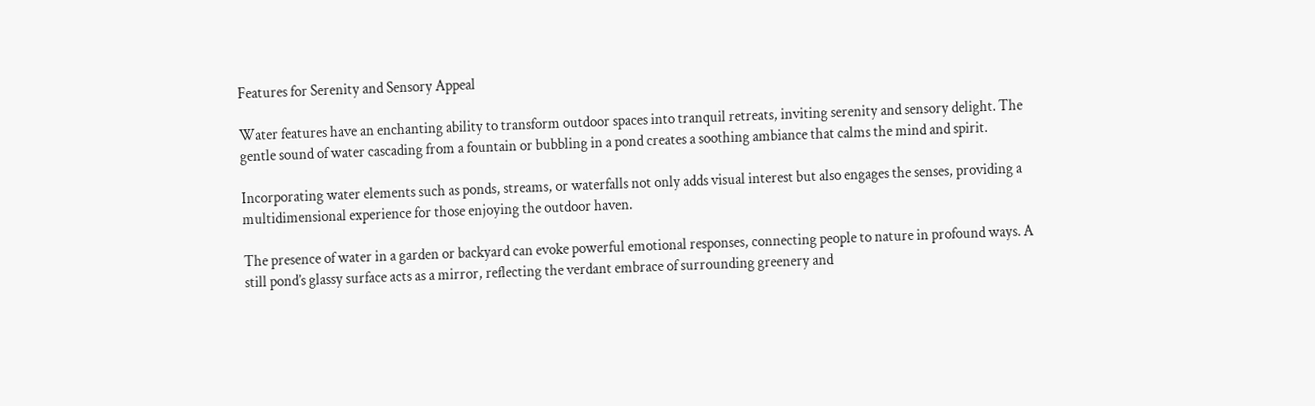Features for Serenity and Sensory Appeal

Water features have an enchanting ability to transform outdoor spaces into tranquil retreats, inviting serenity and sensory delight. The gentle sound of water cascading from a fountain or bubbling in a pond creates a soothing ambiance that calms the mind and spirit.

Incorporating water elements such as ponds, streams, or waterfalls not only adds visual interest but also engages the senses, providing a multidimensional experience for those enjoying the outdoor haven.

The presence of water in a garden or backyard can evoke powerful emotional responses, connecting people to nature in profound ways. A still pond’s glassy surface acts as a mirror, reflecting the verdant embrace of surrounding greenery and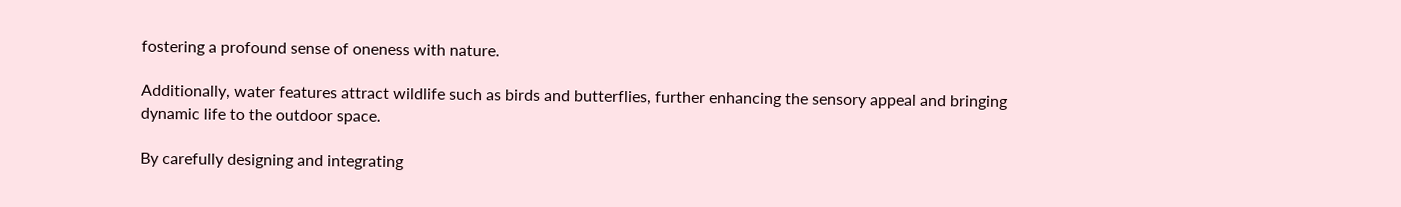fostering a profound sense of oneness with nature.

Additionally, water features attract wildlife such as birds and butterflies, further enhancing the sensory appeal and bringing dynamic life to the outdoor space.

By carefully designing and integrating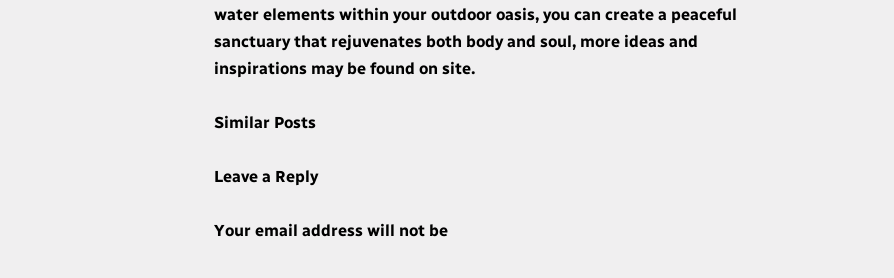water elements within your outdoor oasis, you can create a peaceful sanctuary that rejuvenates both body and soul, more ideas and inspirations may be found on site.

Similar Posts

Leave a Reply

Your email address will not be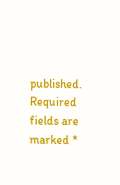published. Required fields are marked *